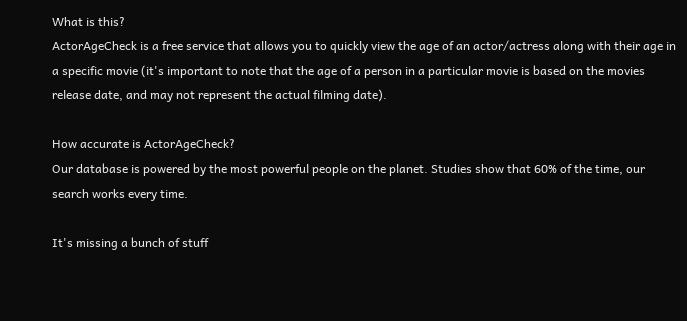What is this?
ActorAgeCheck is a free service that allows you to quickly view the age of an actor/actress along with their age in a specific movie (it's important to note that the age of a person in a particular movie is based on the movies release date, and may not represent the actual filming date).

How accurate is ActorAgeCheck?
Our database is powered by the most powerful people on the planet. Studies show that 60% of the time, our search works every time.

It's missing a bunch of stuff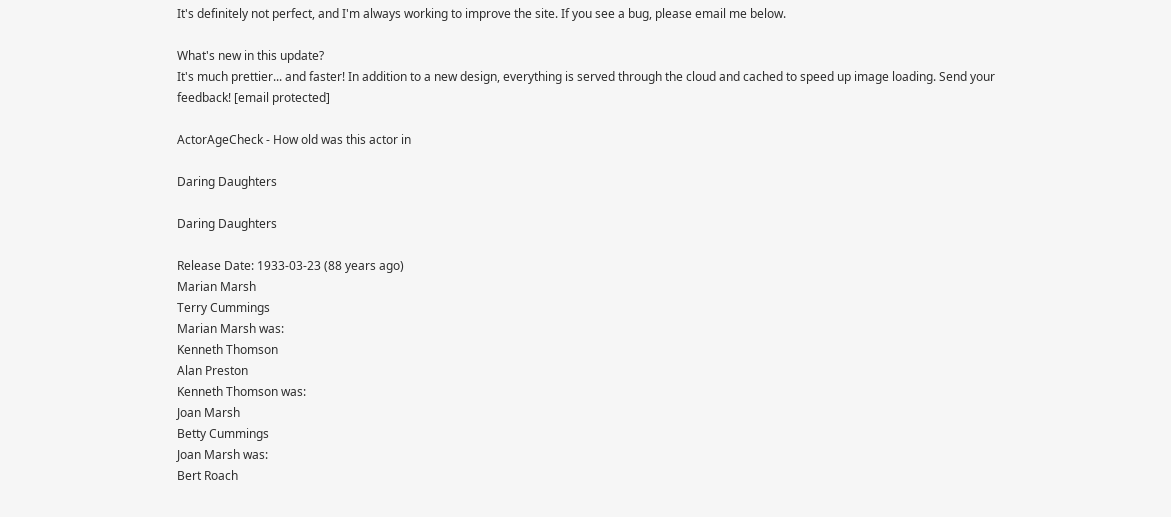It's definitely not perfect, and I'm always working to improve the site. If you see a bug, please email me below.

What's new in this update?
It's much prettier... and faster! In addition to a new design, everything is served through the cloud and cached to speed up image loading. Send your feedback! [email protected]

ActorAgeCheck - How old was this actor in

Daring Daughters

Daring Daughters

Release Date: 1933-03-23 (88 years ago)
Marian Marsh
Terry Cummings
Marian Marsh was:
Kenneth Thomson
Alan Preston
Kenneth Thomson was:
Joan Marsh
Betty Cummings
Joan Marsh was:
Bert Roach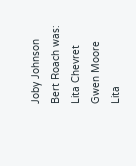Joby Johnson
Bert Roach was:
Lita Chevret
Gwen Moore
Lita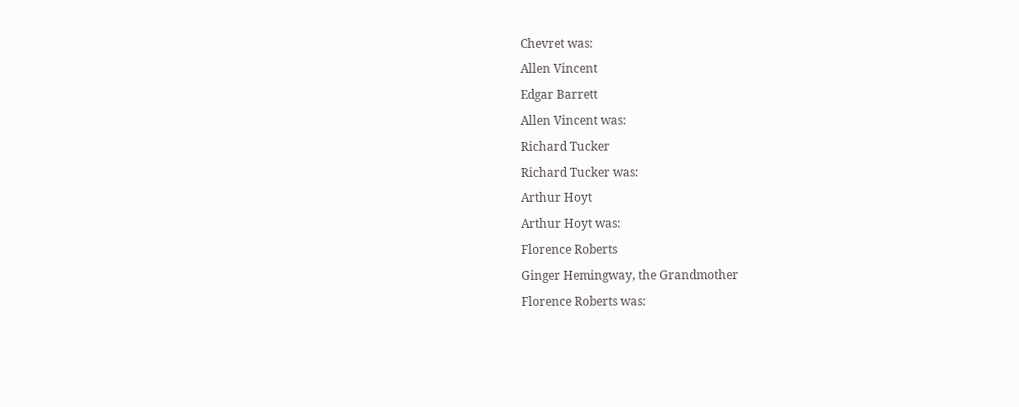Chevret was:
Allen Vincent
Edgar Barrett
Allen Vincent was:
Richard Tucker
Richard Tucker was:
Arthur Hoyt
Arthur Hoyt was:
Florence Roberts
Ginger Hemingway, the Grandmother
Florence Roberts was: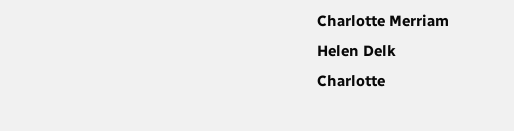Charlotte Merriam
Helen Delk
Charlotte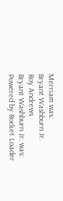Merriam was:
Bryant Washburn Jr.
Roy Andrews
Bryant Washburn Jr. was:
Powered by Rocket Loader